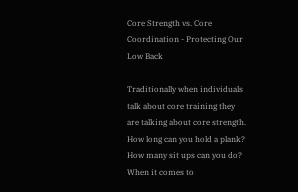Core Strength vs. Core Coordination - Protecting Our Low Back

Traditionally when individuals talk about core training they are talking about core strength. How long can you hold a plank? How many sit ups can you do? When it comes to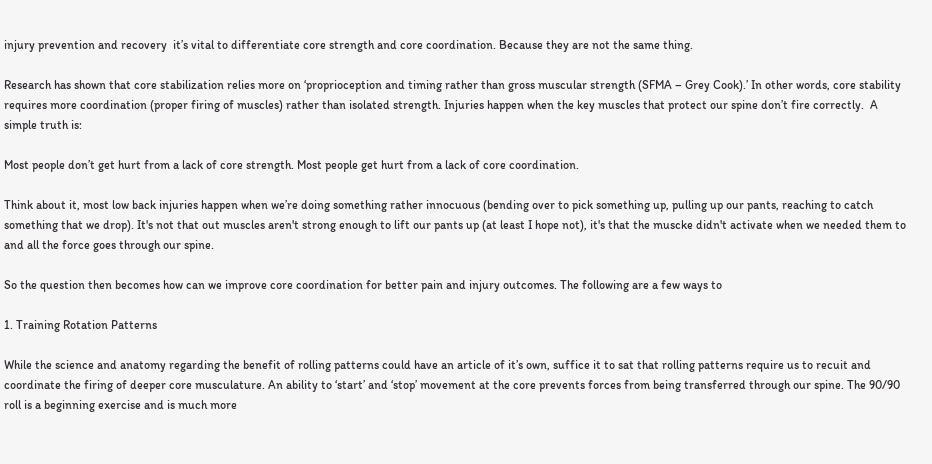injury prevention and recovery  it’s vital to differentiate core strength and core coordination. Because they are not the same thing.

Research has shown that core stabilization relies more on ‘proprioception and timing rather than gross muscular strength (SFMA – Grey Cook).’ In other words, core stability requires more coordination (proper firing of muscles) rather than isolated strength. Injuries happen when the key muscles that protect our spine don’t fire correctly.  A simple truth is:

Most people don’t get hurt from a lack of core strength. Most people get hurt from a lack of core coordination.

Think about it, most low back injuries happen when we’re doing something rather innocuous (bending over to pick something up, pulling up our pants, reaching to catch something that we drop). It's not that out muscles aren't strong enough to lift our pants up (at least I hope not), it's that the muscke didn't activate when we needed them to and all the force goes through our spine.

So the question then becomes how can we improve core coordination for better pain and injury outcomes. The following are a few ways to

1. Training Rotation Patterns

While the science and anatomy regarding the benefit of rolling patterns could have an article of it’s own, suffice it to sat that rolling patterns require us to recuit and coordinate the firing of deeper core musculature. An ability to ‘start’ and ‘stop’ movement at the core prevents forces from being transferred through our spine. The 90/90 roll is a beginning exercise and is much more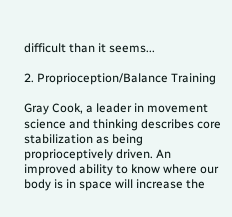difficult than it seems...

2. Proprioception/Balance Training

Gray Cook, a leader in movement science and thinking describes core stabilization as being proprioceptively driven. An improved ability to know where our body is in space will increase the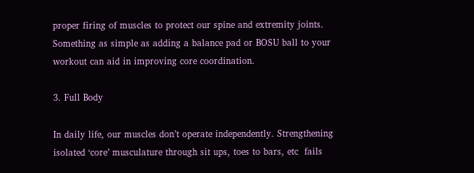proper firing of muscles to protect our spine and extremity joints. Something as simple as adding a balance pad or BOSU ball to your workout can aid in improving core coordination.

3. Full Body

In daily life, our muscles don’t operate independently. Strengthening isolated ‘core’ musculature through sit ups, toes to bars, etc  fails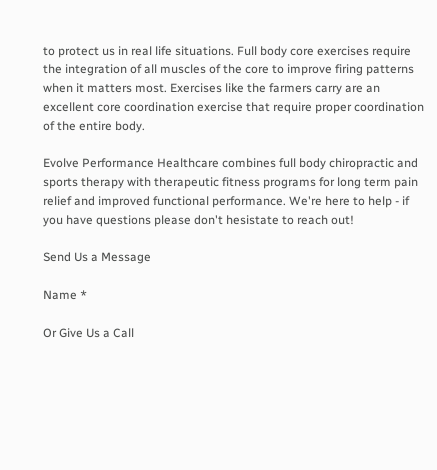to protect us in real life situations. Full body core exercises require the integration of all muscles of the core to improve firing patterns when it matters most. Exercises like the farmers carry are an excellent core coordination exercise that require proper coordination of the entire body.

Evolve Performance Healthcare combines full body chiropractic and sports therapy with therapeutic fitness programs for long term pain relief and improved functional performance. We're here to help - if you have questions please don't hesistate to reach out!

Send Us a Message

Name *

Or Give Us a Call